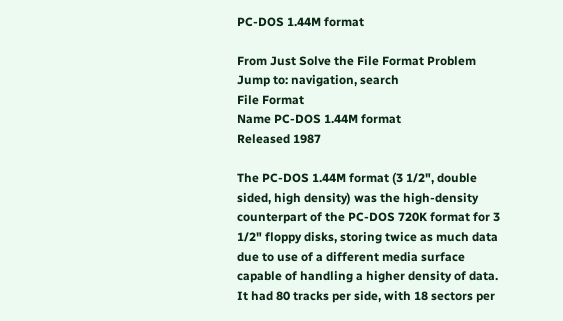PC-DOS 1.44M format

From Just Solve the File Format Problem
Jump to: navigation, search
File Format
Name PC-DOS 1.44M format
Released 1987

The PC-DOS 1.44M format (3 1/2", double sided, high density) was the high-density counterpart of the PC-DOS 720K format for 3 1/2" floppy disks, storing twice as much data due to use of a different media surface capable of handling a higher density of data. It had 80 tracks per side, with 18 sectors per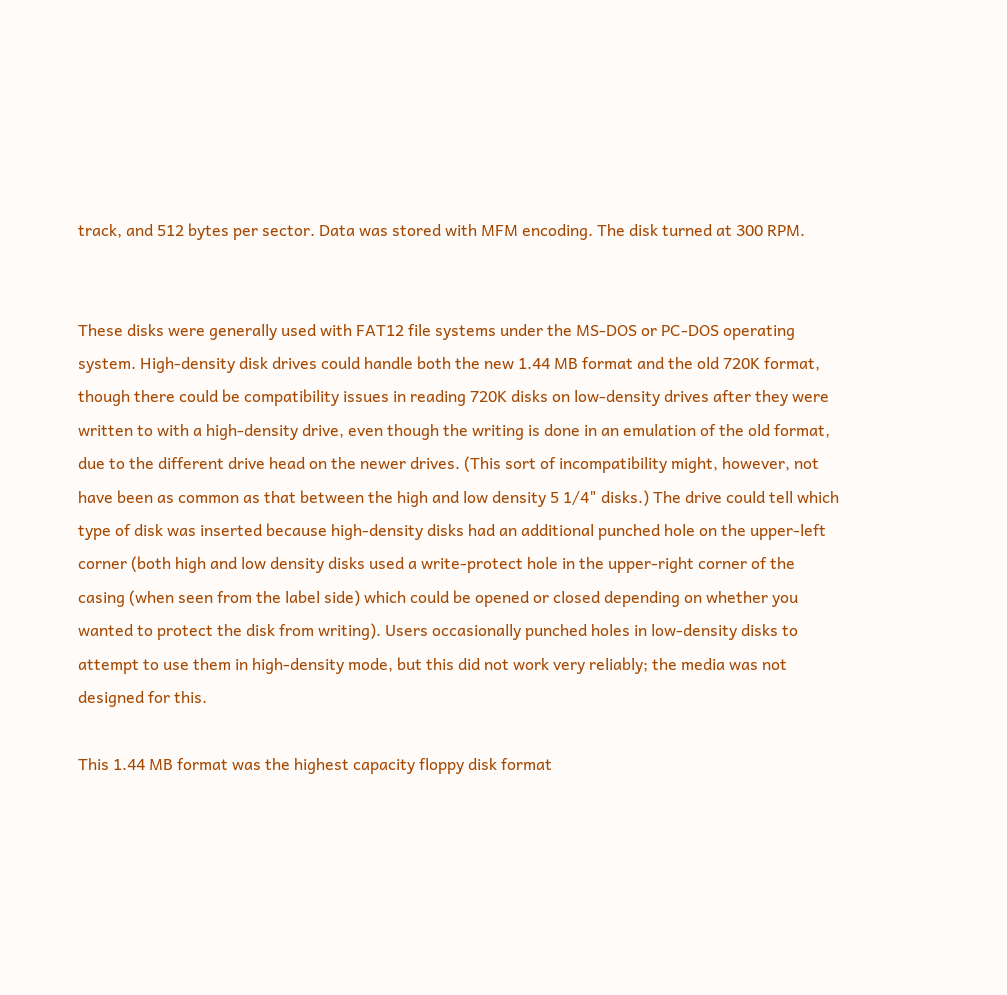track, and 512 bytes per sector. Data was stored with MFM encoding. The disk turned at 300 RPM.


These disks were generally used with FAT12 file systems under the MS-DOS or PC-DOS operating system. High-density disk drives could handle both the new 1.44 MB format and the old 720K format, though there could be compatibility issues in reading 720K disks on low-density drives after they were written to with a high-density drive, even though the writing is done in an emulation of the old format, due to the different drive head on the newer drives. (This sort of incompatibility might, however, not have been as common as that between the high and low density 5 1/4" disks.) The drive could tell which type of disk was inserted because high-density disks had an additional punched hole on the upper-left corner (both high and low density disks used a write-protect hole in the upper-right corner of the casing (when seen from the label side) which could be opened or closed depending on whether you wanted to protect the disk from writing). Users occasionally punched holes in low-density disks to attempt to use them in high-density mode, but this did not work very reliably; the media was not designed for this.

This 1.44 MB format was the highest capacity floppy disk format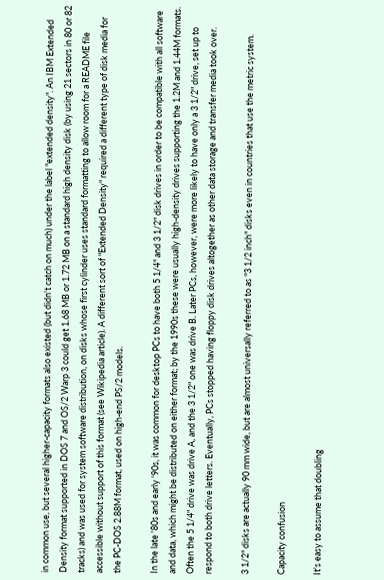in common use, but several higher-capacity formats also existed (but didn't catch on much) under the label "extended density". An IBM Extended Density format supported in DOS 7 and OS/2 Warp 3 could get 1.68 MB or 1.72 MB on a standard high density disk (by using 21 sectors in 80 or 82 tracks) and was used for system software distribution, on disks whose first cylinder uses standard formatting to allow room for a README file accessible without support of this format (see Wikipedia article). A different sort of "Extended Density" required a different type of disk media for the PC-DOS 2.88M format, used on high-end PS/2 models.

In the late '80s and early '90s, it was common for desktop PCs to have both 5 1/4" and 3 1/2" disk drives in order to be compatible with all software and data, which might be distributed on either format; by the 1990s these were usually high-density drives supporting the 1.2M and 1.44M formats. Often the 5 1/4" drive was drive A, and the 3 1/2" one was drive B. Later PCs, however, were more likely to have only a 3 1/2" drive, set up to respond to both drive letters. Eventually, PCs stopped having floppy disk drives altogether as other data storage and transfer media took over.

3 1/2" disks are actually 90 mm wide, but are almost universally referred to as "3 1/2 inch" disks even in countries that use the metric system.

Capacity confusion

It's easy to assume that doubling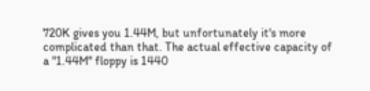720K gives you 1.44M, but unfortunately it's more complicated than that. The actual effective capacity of a "1.44M" floppy is 1440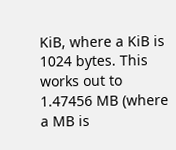KiB, where a KiB is 1024 bytes. This works out to 1.47456 MB (where a MB is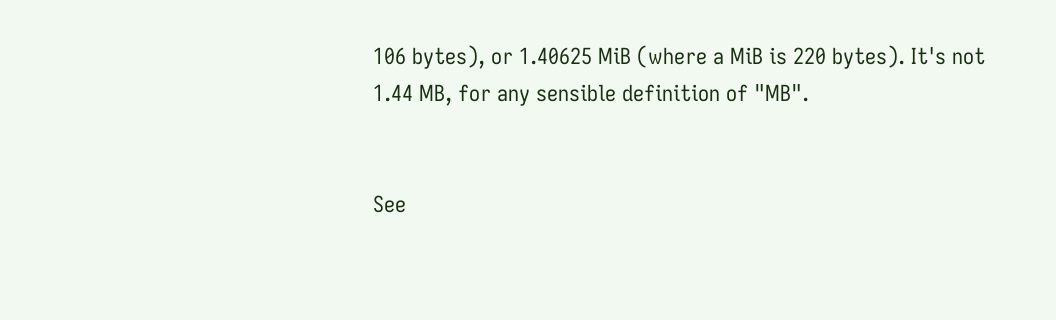106 bytes), or 1.40625 MiB (where a MiB is 220 bytes). It's not 1.44 MB, for any sensible definition of "MB".


See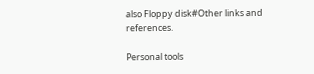also Floppy disk#Other links and references.

Personal tools